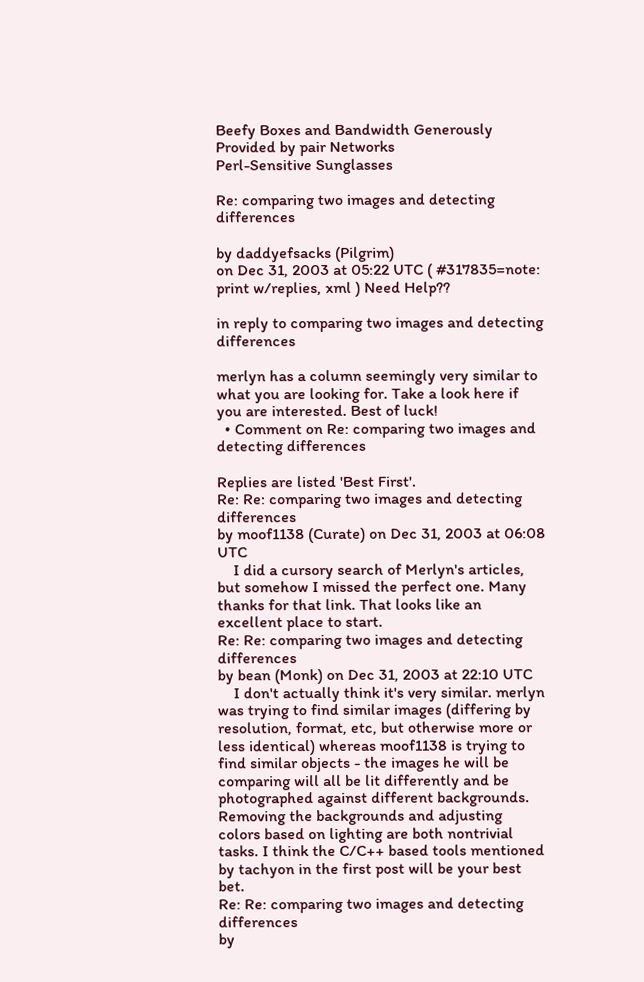Beefy Boxes and Bandwidth Generously Provided by pair Networks
Perl-Sensitive Sunglasses

Re: comparing two images and detecting differences

by daddyefsacks (Pilgrim)
on Dec 31, 2003 at 05:22 UTC ( #317835=note: print w/replies, xml ) Need Help??

in reply to comparing two images and detecting differences

merlyn has a column seemingly very similar to what you are looking for. Take a look here if you are interested. Best of luck!
  • Comment on Re: comparing two images and detecting differences

Replies are listed 'Best First'.
Re: Re: comparing two images and detecting differences
by moof1138 (Curate) on Dec 31, 2003 at 06:08 UTC
    I did a cursory search of Merlyn's articles, but somehow I missed the perfect one. Many thanks for that link. That looks like an excellent place to start.
Re: Re: comparing two images and detecting differences
by bean (Monk) on Dec 31, 2003 at 22:10 UTC
    I don't actually think it's very similar. merlyn was trying to find similar images (differing by resolution, format, etc, but otherwise more or less identical) whereas moof1138 is trying to find similar objects - the images he will be comparing will all be lit differently and be photographed against different backgrounds. Removing the backgrounds and adjusting colors based on lighting are both nontrivial tasks. I think the C/C++ based tools mentioned by tachyon in the first post will be your best bet.
Re: Re: comparing two images and detecting differences
by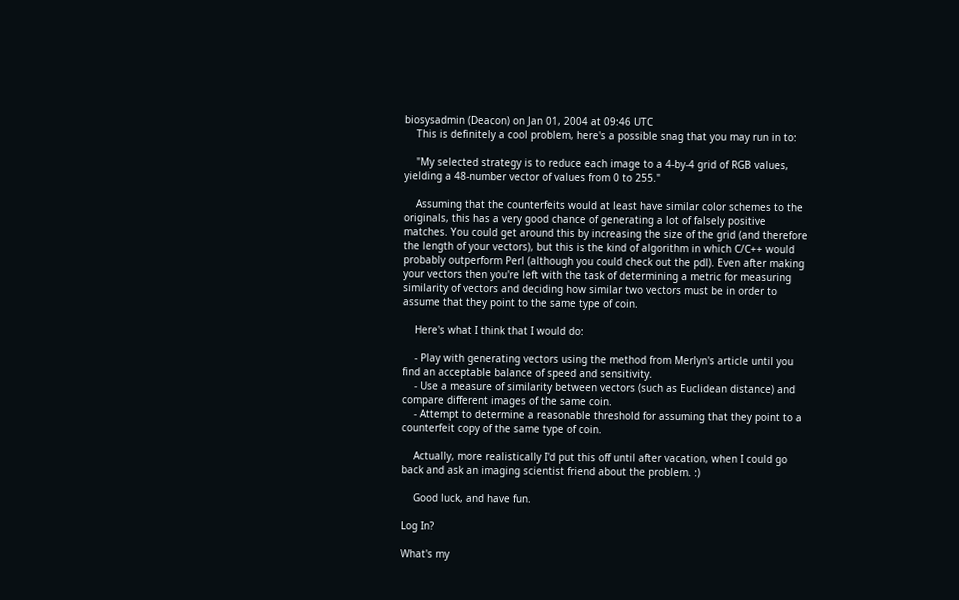biosysadmin (Deacon) on Jan 01, 2004 at 09:46 UTC
    This is definitely a cool problem, here's a possible snag that you may run in to:

    "My selected strategy is to reduce each image to a 4-by-4 grid of RGB values, yielding a 48-number vector of values from 0 to 255."

    Assuming that the counterfeits would at least have similar color schemes to the originals, this has a very good chance of generating a lot of falsely positive matches. You could get around this by increasing the size of the grid (and therefore the length of your vectors), but this is the kind of algorithm in which C/C++ would probably outperform Perl (although you could check out the pdl). Even after making your vectors then you're left with the task of determining a metric for measuring similarity of vectors and deciding how similar two vectors must be in order to assume that they point to the same type of coin.

    Here's what I think that I would do:

    - Play with generating vectors using the method from Merlyn's article until you find an acceptable balance of speed and sensitivity.
    - Use a measure of similarity between vectors (such as Euclidean distance) and compare different images of the same coin.
    - Attempt to determine a reasonable threshold for assuming that they point to a counterfeit copy of the same type of coin.

    Actually, more realistically I'd put this off until after vacation, when I could go back and ask an imaging scientist friend about the problem. :)

    Good luck, and have fun.

Log In?

What's my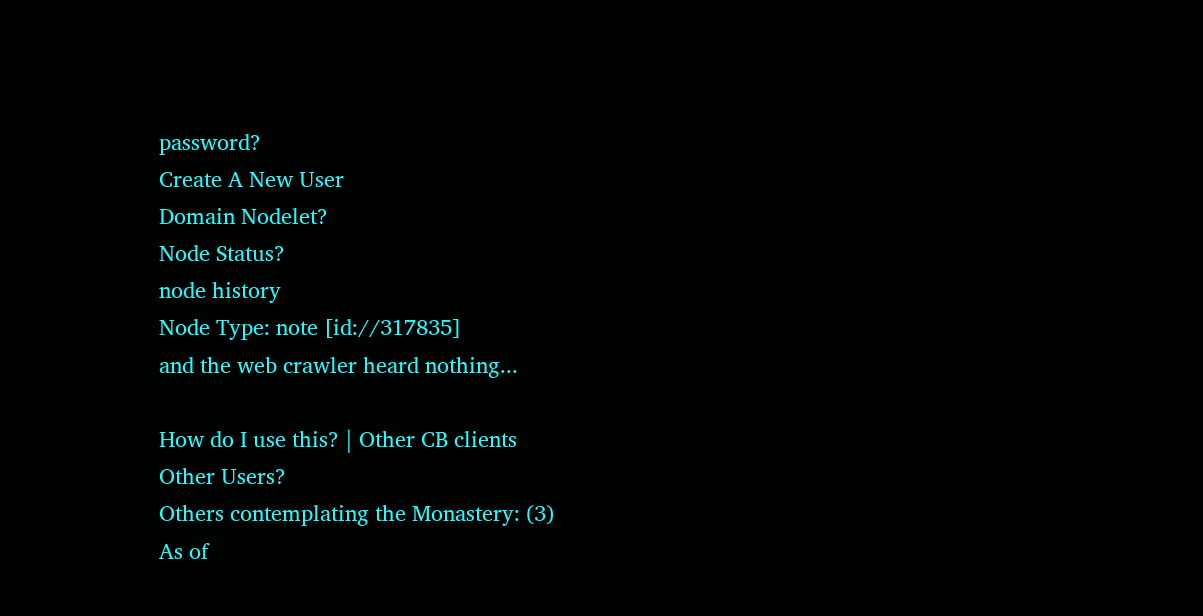password?
Create A New User
Domain Nodelet?
Node Status?
node history
Node Type: note [id://317835]
and the web crawler heard nothing...

How do I use this? | Other CB clients
Other Users?
Others contemplating the Monastery: (3)
As of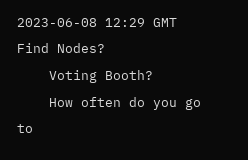2023-06-08 12:29 GMT
Find Nodes?
    Voting Booth?
    How often do you go to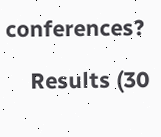conferences?

    Results (30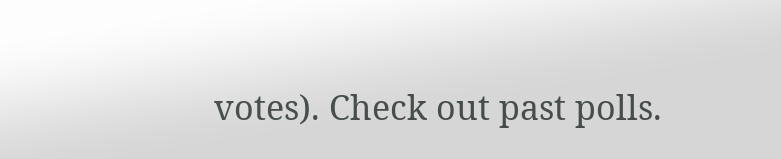votes). Check out past polls.